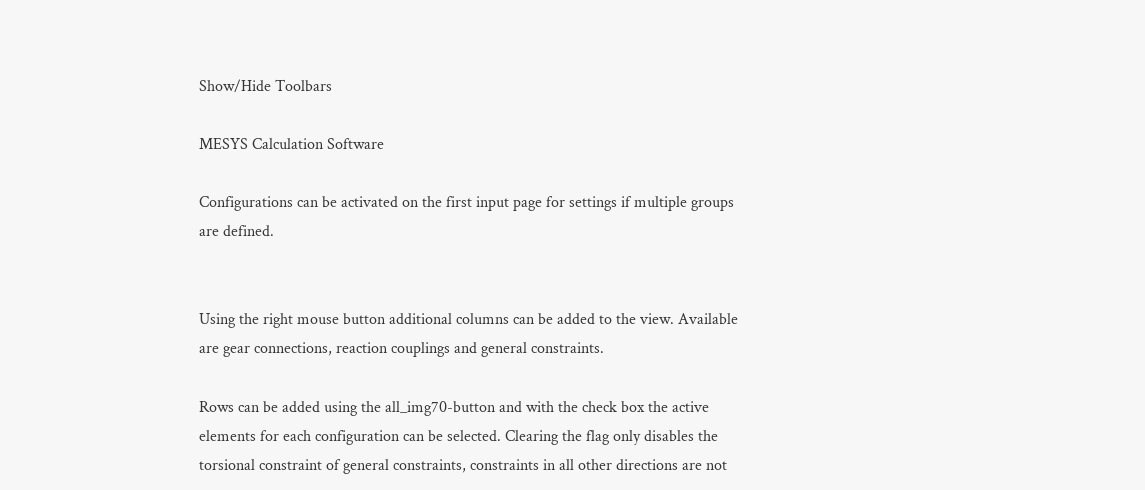Show/Hide Toolbars

MESYS Calculation Software

Configurations can be activated on the first input page for settings if multiple groups are defined.


Using the right mouse button additional columns can be added to the view. Available are gear connections, reaction couplings and general constraints.

Rows can be added using the all_img70-button and with the check box the active elements for each configuration can be selected. Clearing the flag only disables the torsional constraint of general constraints, constraints in all other directions are not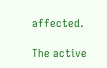affected.

The active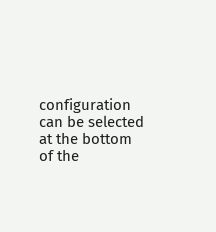configuration can be selected at the bottom of the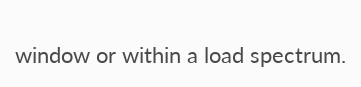window or within a load spectrum.